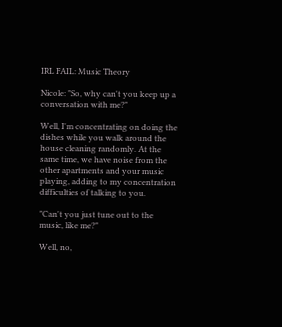IRL FAIL: Music Theory

Nicole: "So, why can't you keep up a conversation with me?"

Well, I'm concentrating on doing the dishes while you walk around the house cleaning randomly. At the same time, we have noise from the other apartments and your music playing, adding to my concentration difficulties of talking to you.

"Can't you just tune out to the music, like me?"

Well, no,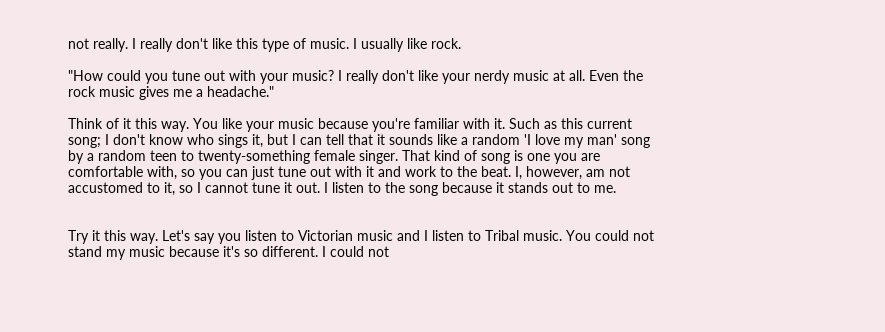not really. I really don't like this type of music. I usually like rock.

"How could you tune out with your music? I really don't like your nerdy music at all. Even the rock music gives me a headache."

Think of it this way. You like your music because you're familiar with it. Such as this current song; I don't know who sings it, but I can tell that it sounds like a random 'I love my man' song by a random teen to twenty-something female singer. That kind of song is one you are comfortable with, so you can just tune out with it and work to the beat. I, however, am not accustomed to it, so I cannot tune it out. I listen to the song because it stands out to me.


Try it this way. Let's say you listen to Victorian music and I listen to Tribal music. You could not stand my music because it's so different. I could not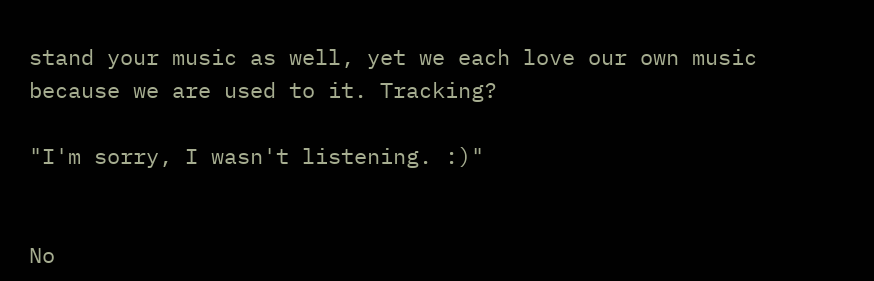stand your music as well, yet we each love our own music because we are used to it. Tracking?

"I'm sorry, I wasn't listening. :)"


No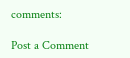comments:

Post a Comment